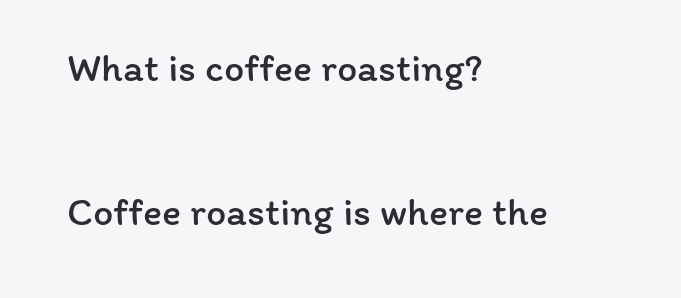What is coffee roasting?

Coffee roasting is where the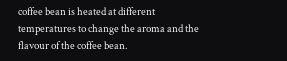coffee bean is heated at different temperatures to change the aroma and the flavour of the coffee bean.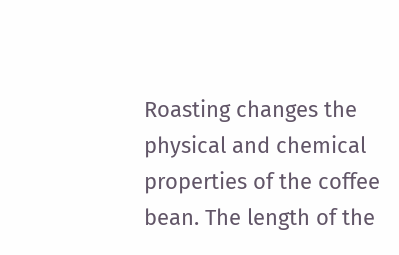Roasting changes the physical and chemical properties of the coffee bean. The length of the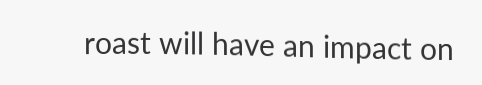roast will have an impact on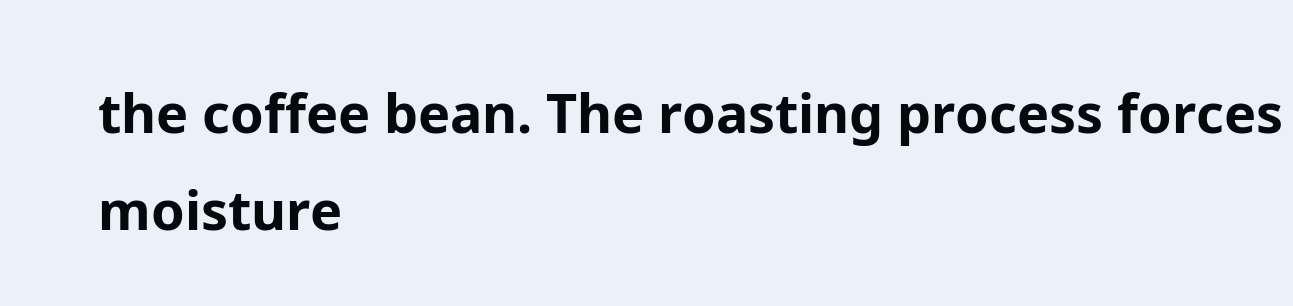the coffee bean. The roasting process forces moisture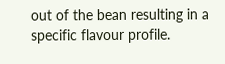out of the bean resulting in a specific flavour profile.